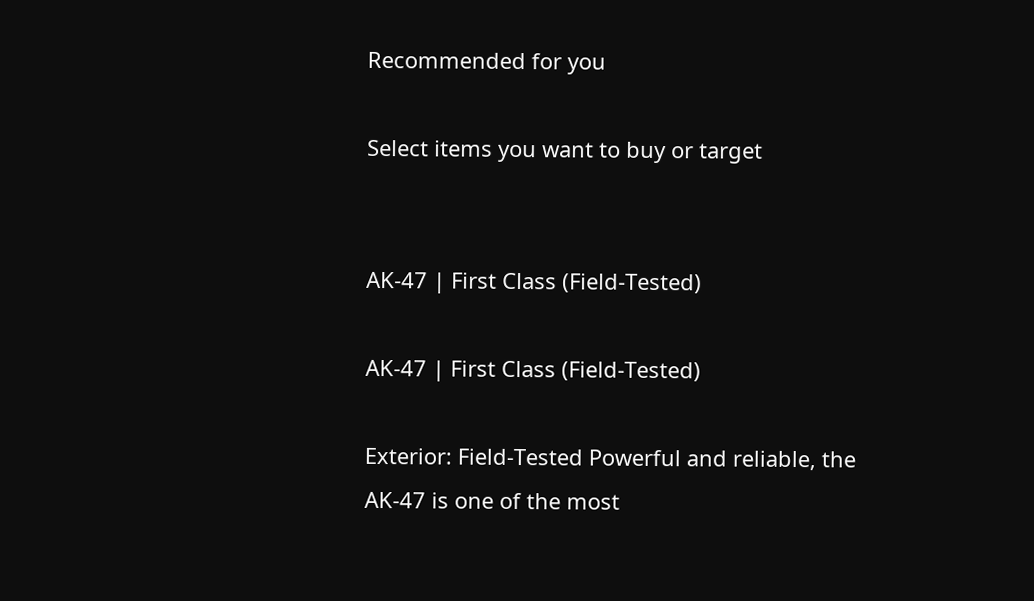Recommended for you

Select items you want to buy or target


AK-47 | First Class (Field-Tested)

AK-47 | First Class (Field-Tested)

Exterior: Field-Tested Powerful and reliable, the AK-47 is one of the most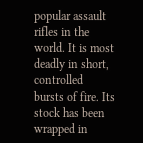popular assault rifles in the world. It is most deadly in short, controlled bursts of fire. Its stock has been wrapped in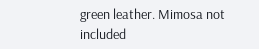green leather. Mimosa not included